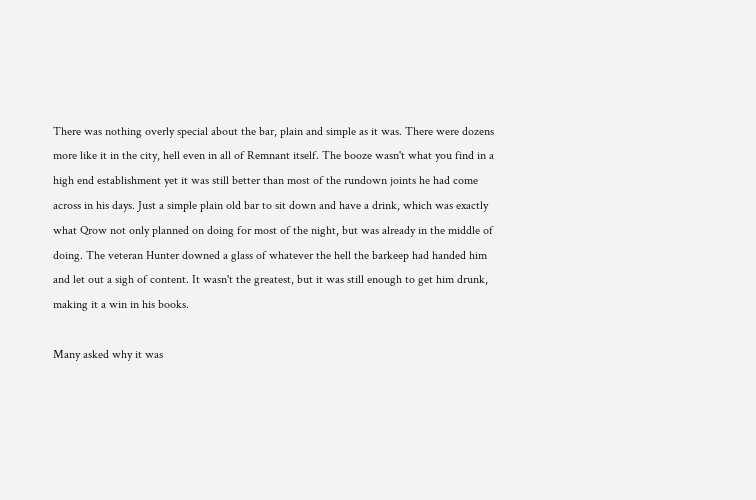There was nothing overly special about the bar, plain and simple as it was. There were dozens more like it in the city, hell even in all of Remnant itself. The booze wasn't what you find in a high end establishment yet it was still better than most of the rundown joints he had come across in his days. Just a simple plain old bar to sit down and have a drink, which was exactly what Qrow not only planned on doing for most of the night, but was already in the middle of doing. The veteran Hunter downed a glass of whatever the hell the barkeep had handed him and let out a sigh of content. It wasn't the greatest, but it was still enough to get him drunk, making it a win in his books.

Many asked why it was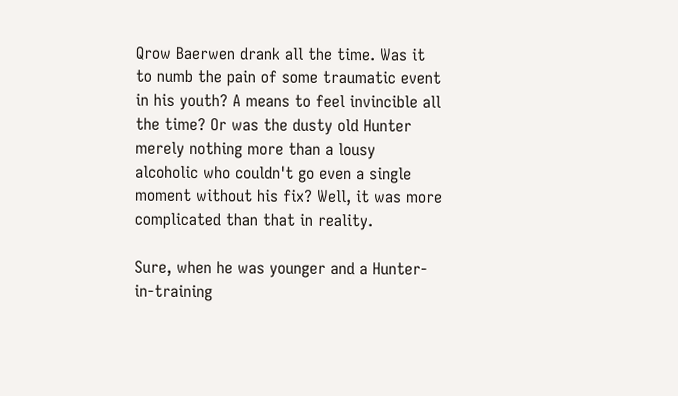Qrow Baerwen drank all the time. Was it to numb the pain of some traumatic event in his youth? A means to feel invincible all the time? Or was the dusty old Hunter merely nothing more than a lousy alcoholic who couldn't go even a single moment without his fix? Well, it was more complicated than that in reality.

Sure, when he was younger and a Hunter-in-training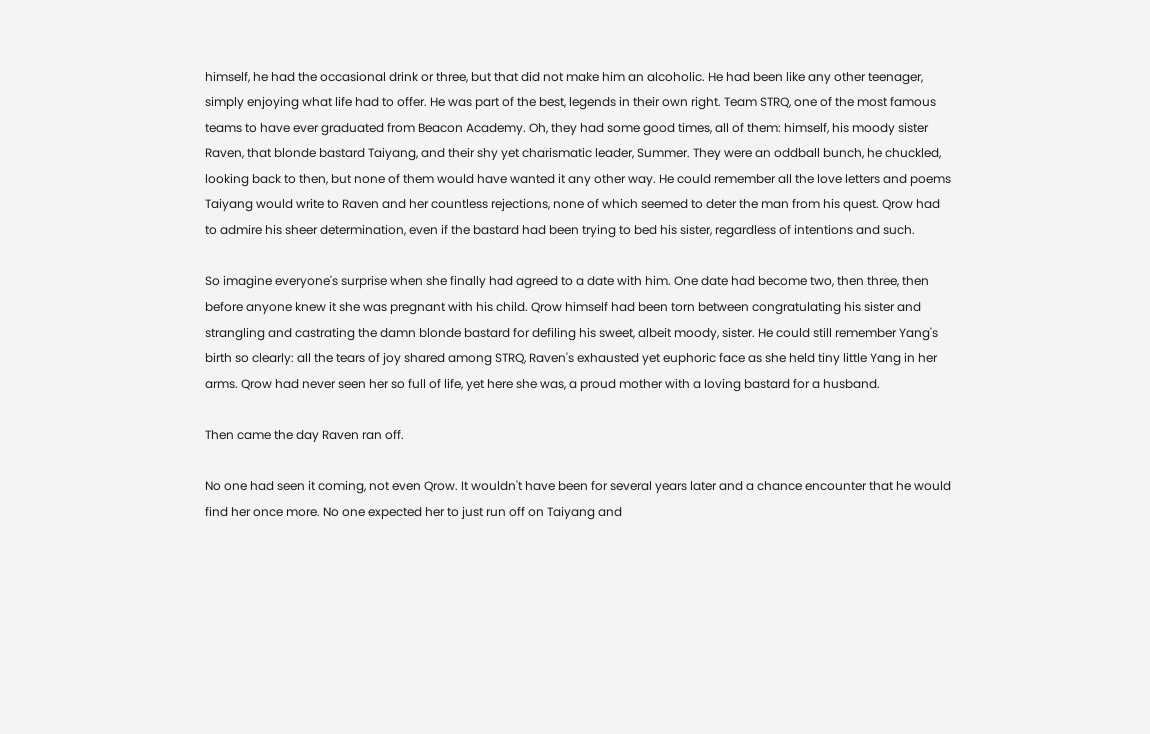himself, he had the occasional drink or three, but that did not make him an alcoholic. He had been like any other teenager, simply enjoying what life had to offer. He was part of the best, legends in their own right. Team STRQ, one of the most famous teams to have ever graduated from Beacon Academy. Oh, they had some good times, all of them: himself, his moody sister Raven, that blonde bastard Taiyang, and their shy yet charismatic leader, Summer. They were an oddball bunch, he chuckled, looking back to then, but none of them would have wanted it any other way. He could remember all the love letters and poems Taiyang would write to Raven and her countless rejections, none of which seemed to deter the man from his quest. Qrow had to admire his sheer determination, even if the bastard had been trying to bed his sister, regardless of intentions and such.

So imagine everyone's surprise when she finally had agreed to a date with him. One date had become two, then three, then before anyone knew it she was pregnant with his child. Qrow himself had been torn between congratulating his sister and strangling and castrating the damn blonde bastard for defiling his sweet, albeit moody, sister. He could still remember Yang's birth so clearly: all the tears of joy shared among STRQ, Raven's exhausted yet euphoric face as she held tiny little Yang in her arms. Qrow had never seen her so full of life, yet here she was, a proud mother with a loving bastard for a husband.

Then came the day Raven ran off.

No one had seen it coming, not even Qrow. It wouldn't have been for several years later and a chance encounter that he would find her once more. No one expected her to just run off on Taiyang and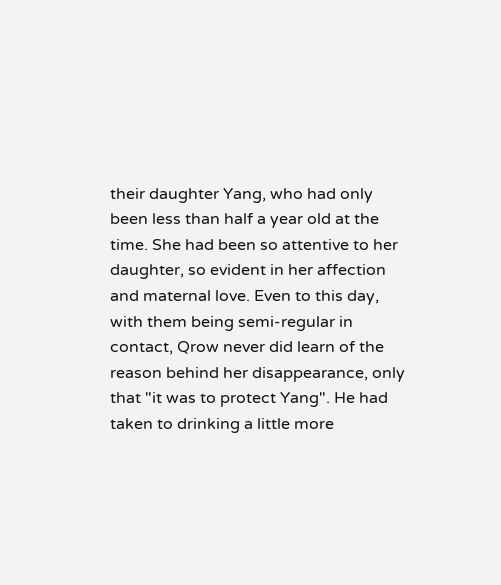their daughter Yang, who had only been less than half a year old at the time. She had been so attentive to her daughter, so evident in her affection and maternal love. Even to this day, with them being semi-regular in contact, Qrow never did learn of the reason behind her disappearance, only that "it was to protect Yang". He had taken to drinking a little more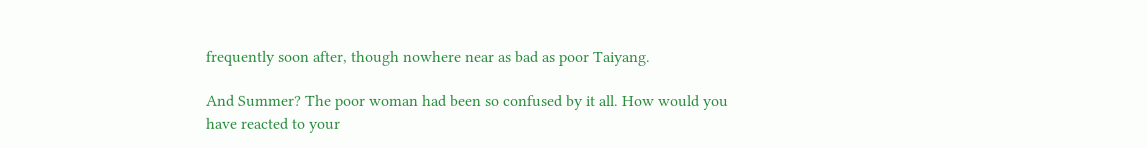frequently soon after, though nowhere near as bad as poor Taiyang.

And Summer? The poor woman had been so confused by it all. How would you have reacted to your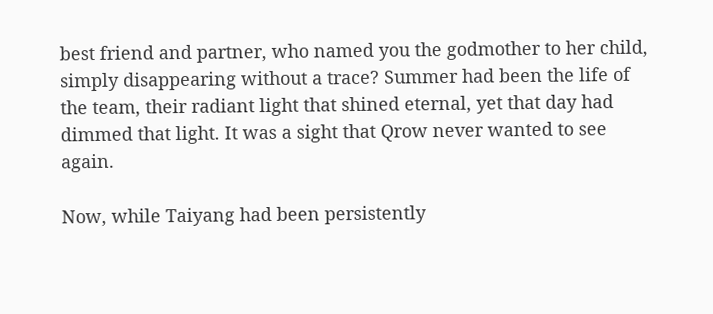best friend and partner, who named you the godmother to her child, simply disappearing without a trace? Summer had been the life of the team, their radiant light that shined eternal, yet that day had dimmed that light. It was a sight that Qrow never wanted to see again.

Now, while Taiyang had been persistently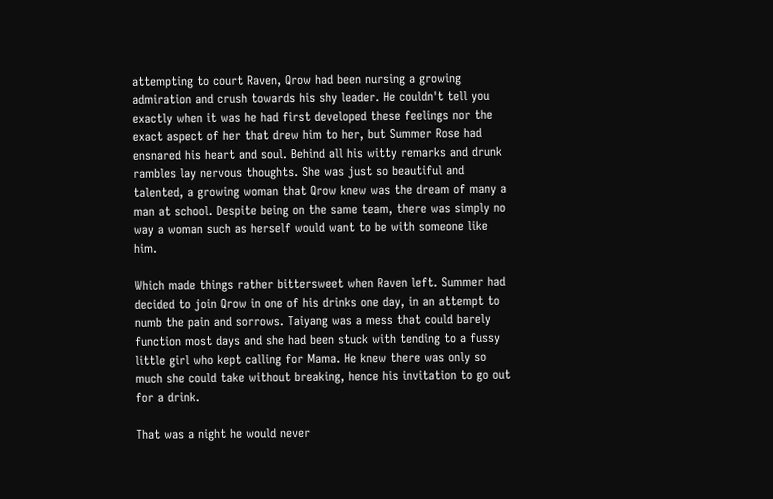attempting to court Raven, Qrow had been nursing a growing admiration and crush towards his shy leader. He couldn't tell you exactly when it was he had first developed these feelings nor the exact aspect of her that drew him to her, but Summer Rose had ensnared his heart and soul. Behind all his witty remarks and drunk rambles lay nervous thoughts. She was just so beautiful and talented, a growing woman that Qrow knew was the dream of many a man at school. Despite being on the same team, there was simply no way a woman such as herself would want to be with someone like him.

Which made things rather bittersweet when Raven left. Summer had decided to join Qrow in one of his drinks one day, in an attempt to numb the pain and sorrows. Taiyang was a mess that could barely function most days and she had been stuck with tending to a fussy little girl who kept calling for Mama. He knew there was only so much she could take without breaking, hence his invitation to go out for a drink.

That was a night he would never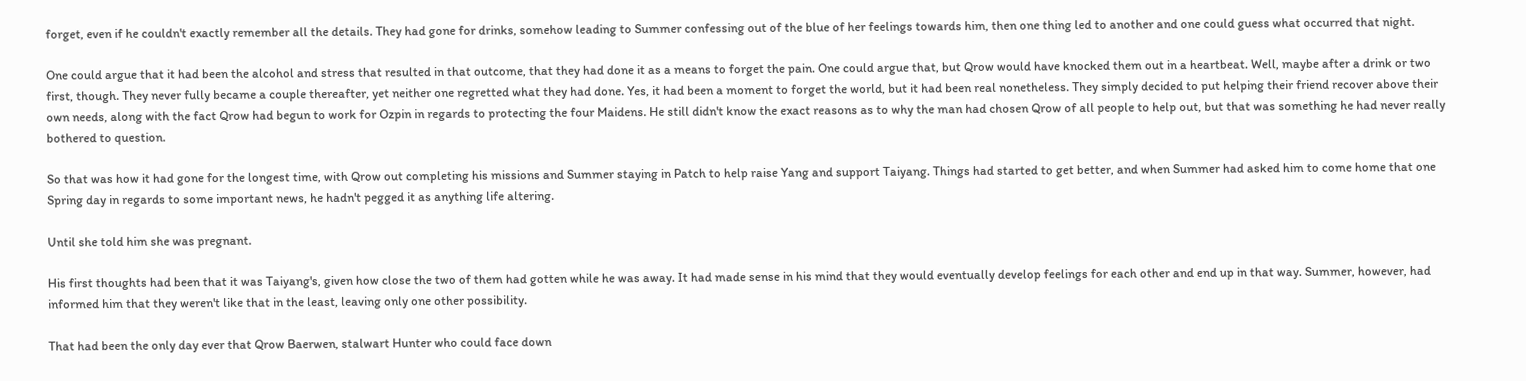forget, even if he couldn't exactly remember all the details. They had gone for drinks, somehow leading to Summer confessing out of the blue of her feelings towards him, then one thing led to another and one could guess what occurred that night.

One could argue that it had been the alcohol and stress that resulted in that outcome, that they had done it as a means to forget the pain. One could argue that, but Qrow would have knocked them out in a heartbeat. Well, maybe after a drink or two first, though. They never fully became a couple thereafter, yet neither one regretted what they had done. Yes, it had been a moment to forget the world, but it had been real nonetheless. They simply decided to put helping their friend recover above their own needs, along with the fact Qrow had begun to work for Ozpin in regards to protecting the four Maidens. He still didn't know the exact reasons as to why the man had chosen Qrow of all people to help out, but that was something he had never really bothered to question.

So that was how it had gone for the longest time, with Qrow out completing his missions and Summer staying in Patch to help raise Yang and support Taiyang. Things had started to get better, and when Summer had asked him to come home that one Spring day in regards to some important news, he hadn't pegged it as anything life altering.

Until she told him she was pregnant.

His first thoughts had been that it was Taiyang's, given how close the two of them had gotten while he was away. It had made sense in his mind that they would eventually develop feelings for each other and end up in that way. Summer, however, had informed him that they weren't like that in the least, leaving only one other possibility.

That had been the only day ever that Qrow Baerwen, stalwart Hunter who could face down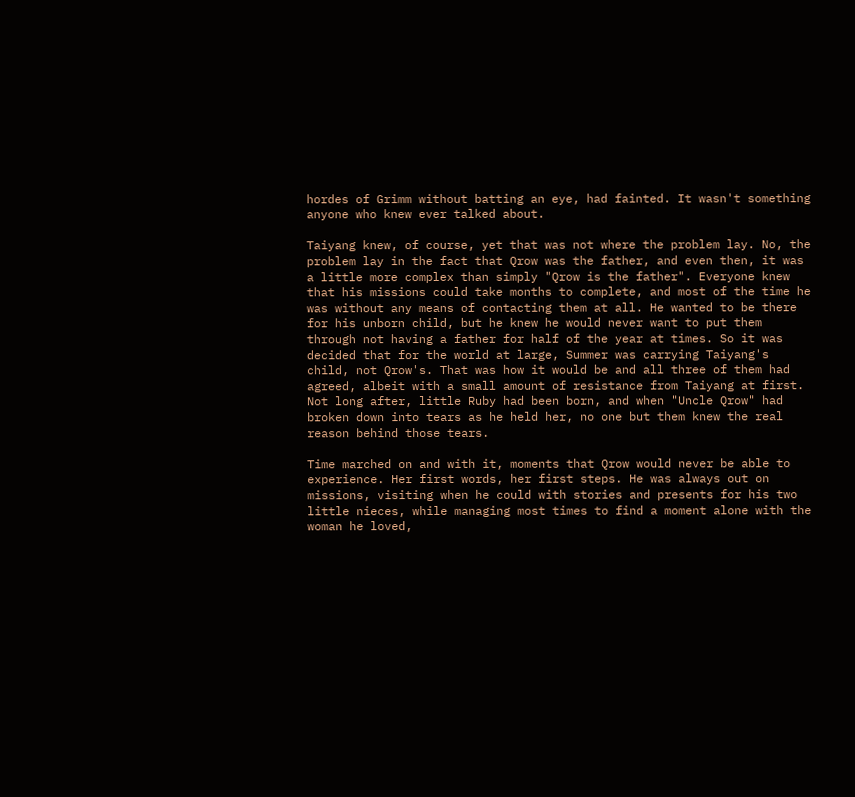hordes of Grimm without batting an eye, had fainted. It wasn't something anyone who knew ever talked about.

Taiyang knew, of course, yet that was not where the problem lay. No, the problem lay in the fact that Qrow was the father, and even then, it was a little more complex than simply "Qrow is the father". Everyone knew that his missions could take months to complete, and most of the time he was without any means of contacting them at all. He wanted to be there for his unborn child, but he knew he would never want to put them through not having a father for half of the year at times. So it was decided that for the world at large, Summer was carrying Taiyang's child, not Qrow's. That was how it would be and all three of them had agreed, albeit with a small amount of resistance from Taiyang at first. Not long after, little Ruby had been born, and when "Uncle Qrow" had broken down into tears as he held her, no one but them knew the real reason behind those tears.

Time marched on and with it, moments that Qrow would never be able to experience. Her first words, her first steps. He was always out on missions, visiting when he could with stories and presents for his two little nieces, while managing most times to find a moment alone with the woman he loved,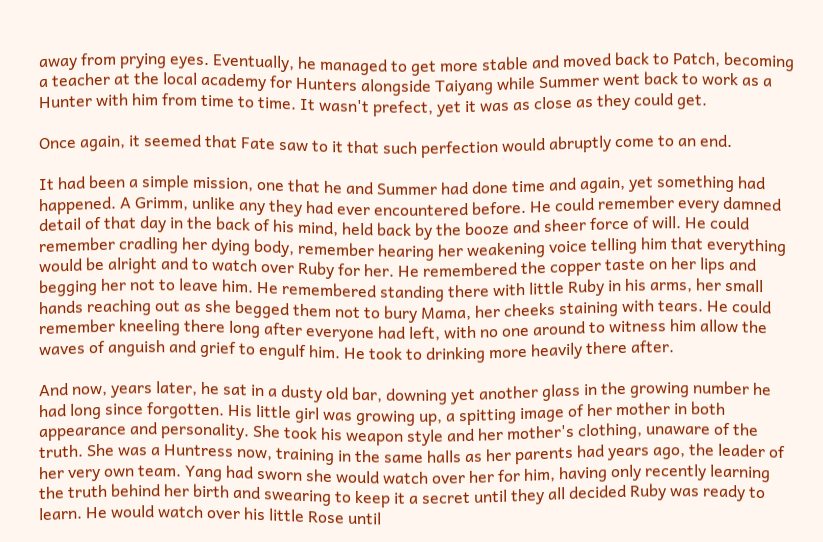away from prying eyes. Eventually, he managed to get more stable and moved back to Patch, becoming a teacher at the local academy for Hunters alongside Taiyang while Summer went back to work as a Hunter with him from time to time. It wasn't prefect, yet it was as close as they could get.

Once again, it seemed that Fate saw to it that such perfection would abruptly come to an end.

It had been a simple mission, one that he and Summer had done time and again, yet something had happened. A Grimm, unlike any they had ever encountered before. He could remember every damned detail of that day in the back of his mind, held back by the booze and sheer force of will. He could remember cradling her dying body, remember hearing her weakening voice telling him that everything would be alright and to watch over Ruby for her. He remembered the copper taste on her lips and begging her not to leave him. He remembered standing there with little Ruby in his arms, her small hands reaching out as she begged them not to bury Mama, her cheeks staining with tears. He could remember kneeling there long after everyone had left, with no one around to witness him allow the waves of anguish and grief to engulf him. He took to drinking more heavily there after.

And now, years later, he sat in a dusty old bar, downing yet another glass in the growing number he had long since forgotten. His little girl was growing up, a spitting image of her mother in both appearance and personality. She took his weapon style and her mother's clothing, unaware of the truth. She was a Huntress now, training in the same halls as her parents had years ago, the leader of her very own team. Yang had sworn she would watch over her for him, having only recently learning the truth behind her birth and swearing to keep it a secret until they all decided Ruby was ready to learn. He would watch over his little Rose until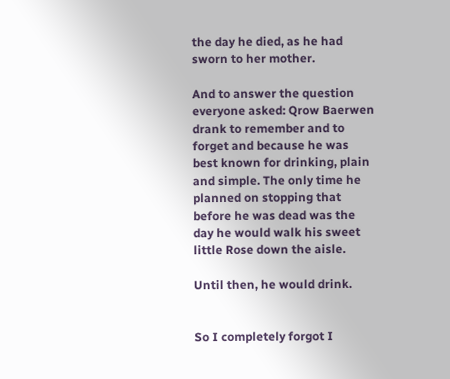the day he died, as he had sworn to her mother.

And to answer the question everyone asked: Qrow Baerwen drank to remember and to forget and because he was best known for drinking, plain and simple. The only time he planned on stopping that before he was dead was the day he would walk his sweet little Rose down the aisle.

Until then, he would drink.


So I completely forgot I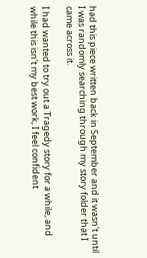had this piece written back in September and it wasn't until I was randomly searching through my story folder that I came across it.

I had wanted to try out a Tragedy story for a while, and while this isn't my best work, I feel confident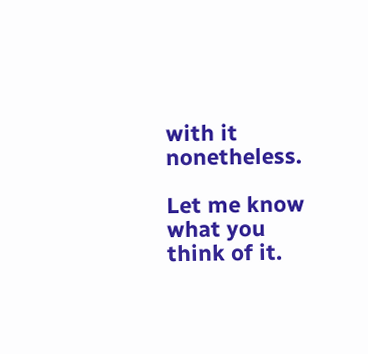with it nonetheless.

Let me know what you think of it.